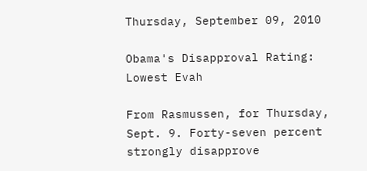Thursday, September 09, 2010

Obama's Disapproval Rating: Lowest Evah

From Rasmussen, for Thursday, Sept. 9. Forty-seven percent strongly disapprove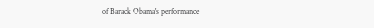of Barack Obama's performance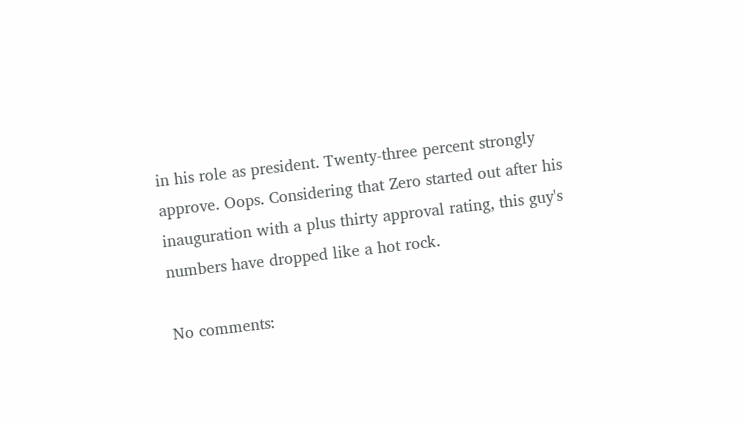in his role as president. Twenty-three percent strongly approve. Oops. Considering that Zero started out after his inauguration with a plus thirty approval rating, this guy's numbers have dropped like a hot rock.

No comments: